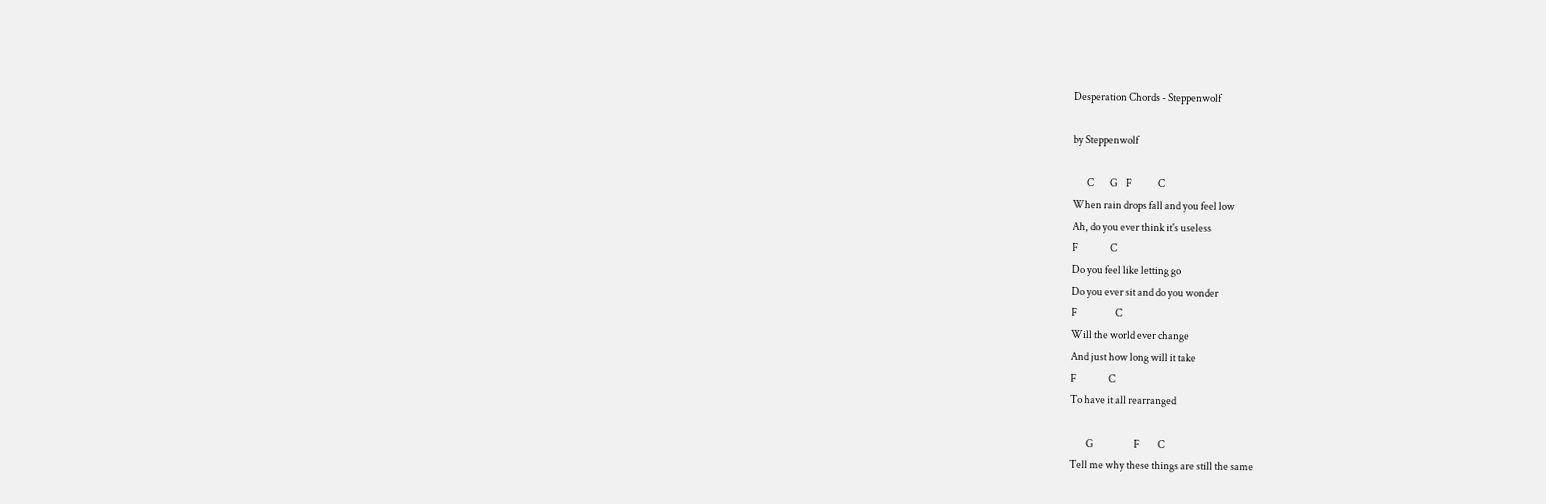Desperation Chords - Steppenwolf

by Steppenwolf

       C        G    F             C
When rain drops fall and you feel low
Ah, do you ever think it's useless
F                C
Do you feel like letting go
Do you ever sit and do you wonder
F                   C
Will the world ever change
And just how long will it take
F                C
To have it all rearranged

        G                    F         C
Tell me why these things are still the same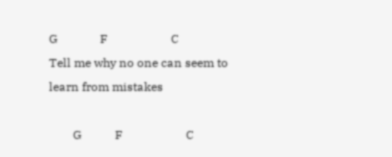G              F                     C
Tell me why no one can seem to learn from mistakes

        G           F                     C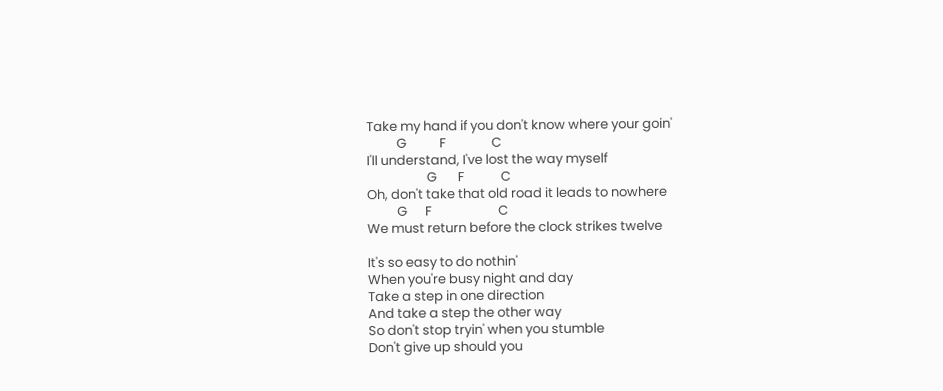Take my hand if you don't know where your goin'
          G           F               C
I'll understand, I've lost the way myself
                    G       F            C
Oh, don't take that old road it leads to nowhere
          G      F                      C
We must return before the clock strikes twelve

It's so easy to do nothin'
When you're busy night and day
Take a step in one direction
And take a step the other way
So don't stop tryin' when you stumble
Don't give up should you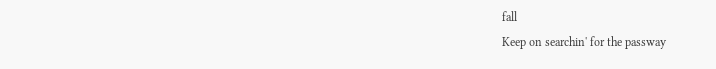fall
Keep on searchin' for the passway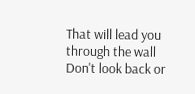That will lead you through the wall
Don't look back or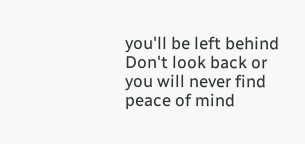you'll be left behind
Don't look back or you will never find peace of mind